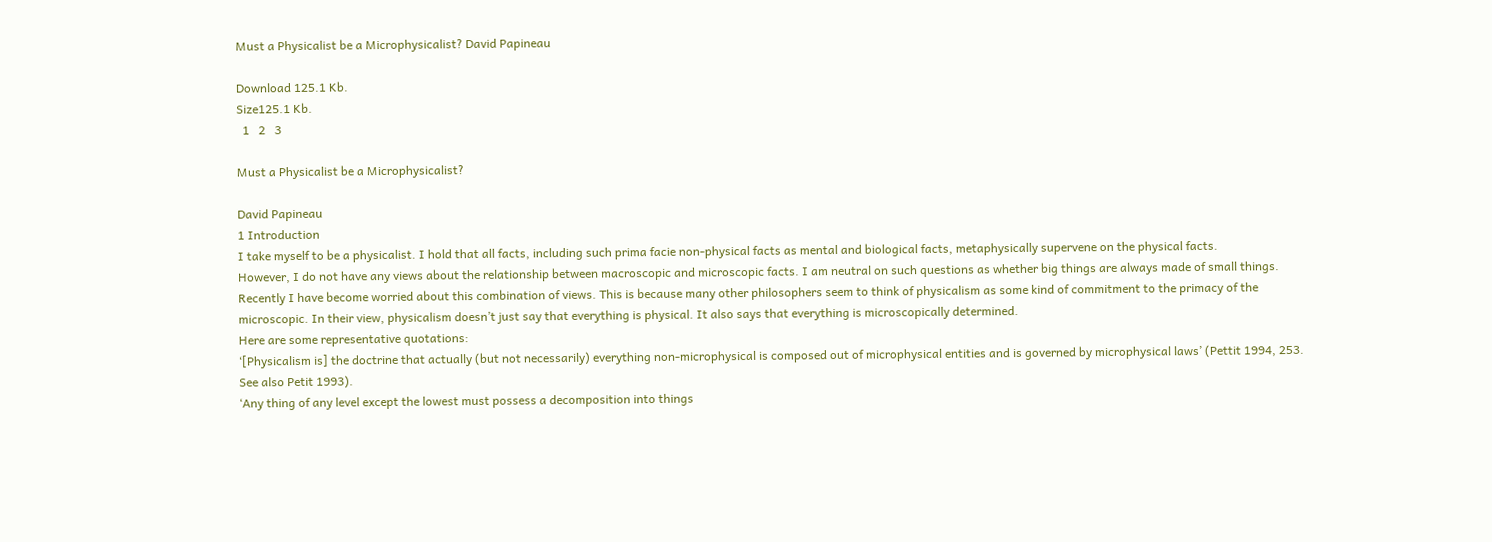Must a Physicalist be a Microphysicalist? David Papineau

Download 125.1 Kb.
Size125.1 Kb.
  1   2   3

Must a Physicalist be a Microphysicalist?

David Papineau
1 Introduction
I take myself to be a physicalist. I hold that all facts, including such prima facie non-physical facts as mental and biological facts, metaphysically supervene on the physical facts.
However, I do not have any views about the relationship between macroscopic and microscopic facts. I am neutral on such questions as whether big things are always made of small things.
Recently I have become worried about this combination of views. This is because many other philosophers seem to think of physicalism as some kind of commitment to the primacy of the microscopic. In their view, physicalism doesn’t just say that everything is physical. It also says that everything is microscopically determined.
Here are some representative quotations:
‘[Physicalism is] the doctrine that actually (but not necessarily) everything non-microphysical is composed out of microphysical entities and is governed by microphysical laws’ (Pettit 1994, 253. See also Petit 1993).
‘Any thing of any level except the lowest must possess a decomposition into things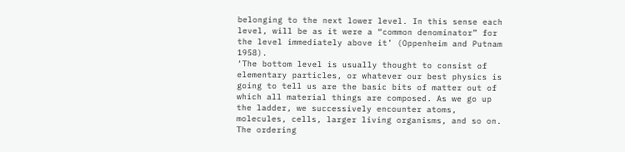belonging to the next lower level. In this sense each level, will be as it were a “common denominator” for the level immediately above it’ (Oppenheim and Putnam 1958).
‘The bottom level is usually thought to consist of elementary particles, or whatever our best physics is going to tell us are the basic bits of matter out of which all material things are composed. As we go up the ladder, we successively encounter atoms, molecules, cells, larger living organisms, and so on. The ordering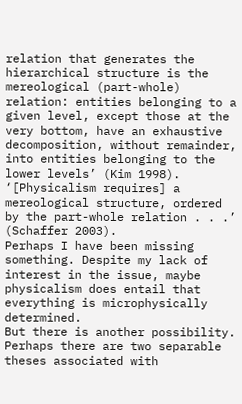relation that generates the hierarchical structure is the mereological (part-whole) relation: entities belonging to a given level, except those at the very bottom, have an exhaustive decomposition, without remainder, into entities belonging to the lower levels’ (Kim 1998).
‘[Physicalism requires] a mereological structure, ordered by the part-whole relation . . .’ (Schaffer 2003).
Perhaps I have been missing something. Despite my lack of interest in the issue, maybe physicalism does entail that everything is microphysically determined.
But there is another possibility. Perhaps there are two separable theses associated with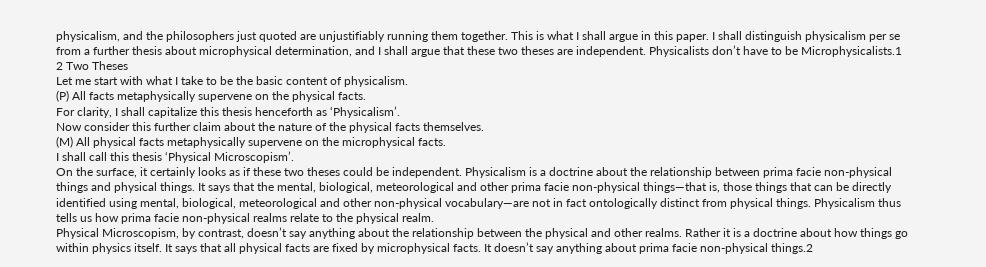physicalism, and the philosophers just quoted are unjustifiably running them together. This is what I shall argue in this paper. I shall distinguish physicalism per se from a further thesis about microphysical determination, and I shall argue that these two theses are independent. Physicalists don’t have to be Microphysicalists.1
2 Two Theses
Let me start with what I take to be the basic content of physicalism.
(P) All facts metaphysically supervene on the physical facts.
For clarity, I shall capitalize this thesis henceforth as ‘Physicalism’.
Now consider this further claim about the nature of the physical facts themselves.
(M) All physical facts metaphysically supervene on the microphysical facts.
I shall call this thesis ‘Physical Microscopism’.
On the surface, it certainly looks as if these two theses could be independent. Physicalism is a doctrine about the relationship between prima facie non-physical things and physical things. It says that the mental, biological, meteorological and other prima facie non-physical things—that is, those things that can be directly identified using mental, biological, meteorological and other non-physical vocabulary—are not in fact ontologically distinct from physical things. Physicalism thus tells us how prima facie non-physical realms relate to the physical realm.
Physical Microscopism, by contrast, doesn’t say anything about the relationship between the physical and other realms. Rather it is a doctrine about how things go within physics itself. It says that all physical facts are fixed by microphysical facts. It doesn’t say anything about prima facie non-physical things.2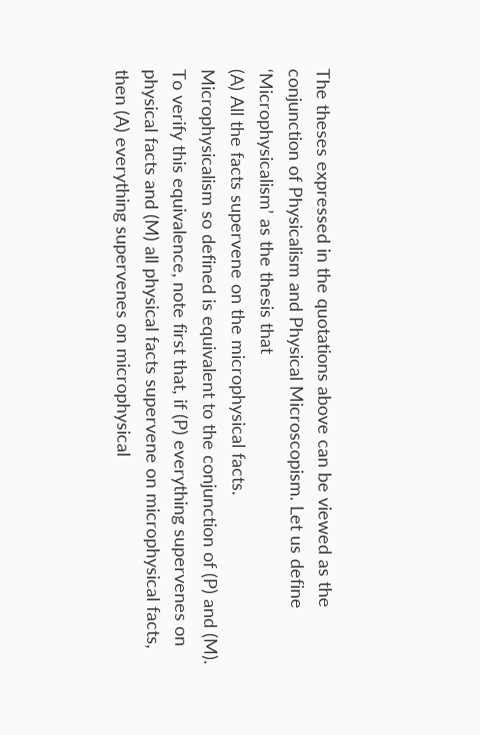The theses expressed in the quotations above can be viewed as the conjunction of Physicalism and Physical Microscopism. Let us define ‘Microphysicalism’ as the thesis that
(A) All the facts supervene on the microphysical facts.
Microphysicalism so defined is equivalent to the conjunction of (P) and (M).
To verify this equivalence, note first that, if (P) everything supervenes on physical facts and (M) all physical facts supervene on microphysical facts, then (A) everything supervenes on microphysical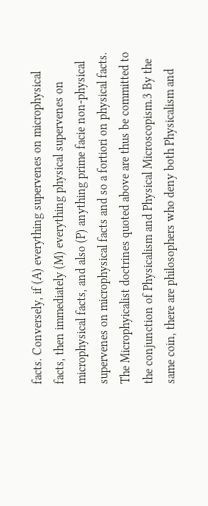facts. Conversely, if (A) everything supervenes on microphysical facts, then immediately (M) everything physical supervenes on microphysical facts, and also (P) anything prime facie non-physical supervenes on microphysical facts and so a fortiori on physical facts.
The Microphyicalist doctrines quoted above are thus be committed to the conjunction of Physicalism and Physical Microscopism.3 By the same coin, there are philosophers who deny both Physicalism and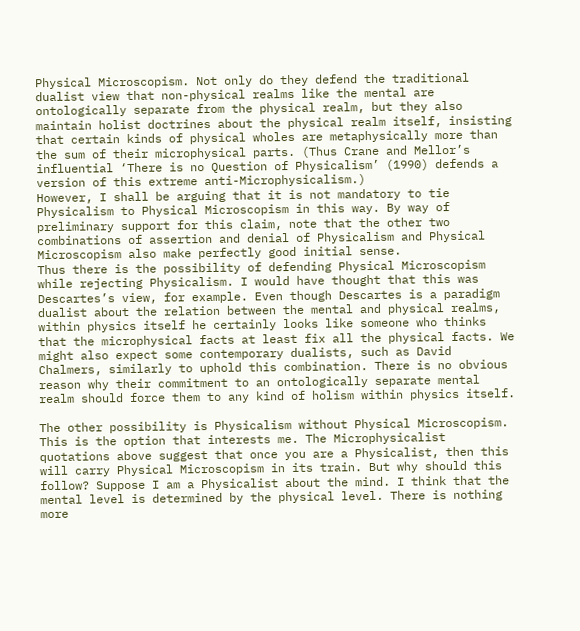Physical Microscopism. Not only do they defend the traditional dualist view that non-physical realms like the mental are ontologically separate from the physical realm, but they also maintain holist doctrines about the physical realm itself, insisting that certain kinds of physical wholes are metaphysically more than the sum of their microphysical parts. (Thus Crane and Mellor’s influential ‘There is no Question of Physicalism’ (1990) defends a version of this extreme anti-Microphysicalism.)
However, I shall be arguing that it is not mandatory to tie Physicalism to Physical Microscopism in this way. By way of preliminary support for this claim, note that the other two combinations of assertion and denial of Physicalism and Physical Microscopism also make perfectly good initial sense.
Thus there is the possibility of defending Physical Microscopism while rejecting Physicalism. I would have thought that this was Descartes’s view, for example. Even though Descartes is a paradigm dualist about the relation between the mental and physical realms, within physics itself he certainly looks like someone who thinks that the microphysical facts at least fix all the physical facts. We might also expect some contemporary dualists, such as David Chalmers, similarly to uphold this combination. There is no obvious reason why their commitment to an ontologically separate mental realm should force them to any kind of holism within physics itself.

The other possibility is Physicalism without Physical Microscopism. This is the option that interests me. The Microphysicalist quotations above suggest that once you are a Physicalist, then this will carry Physical Microscopism in its train. But why should this follow? Suppose I am a Physicalist about the mind. I think that the mental level is determined by the physical level. There is nothing more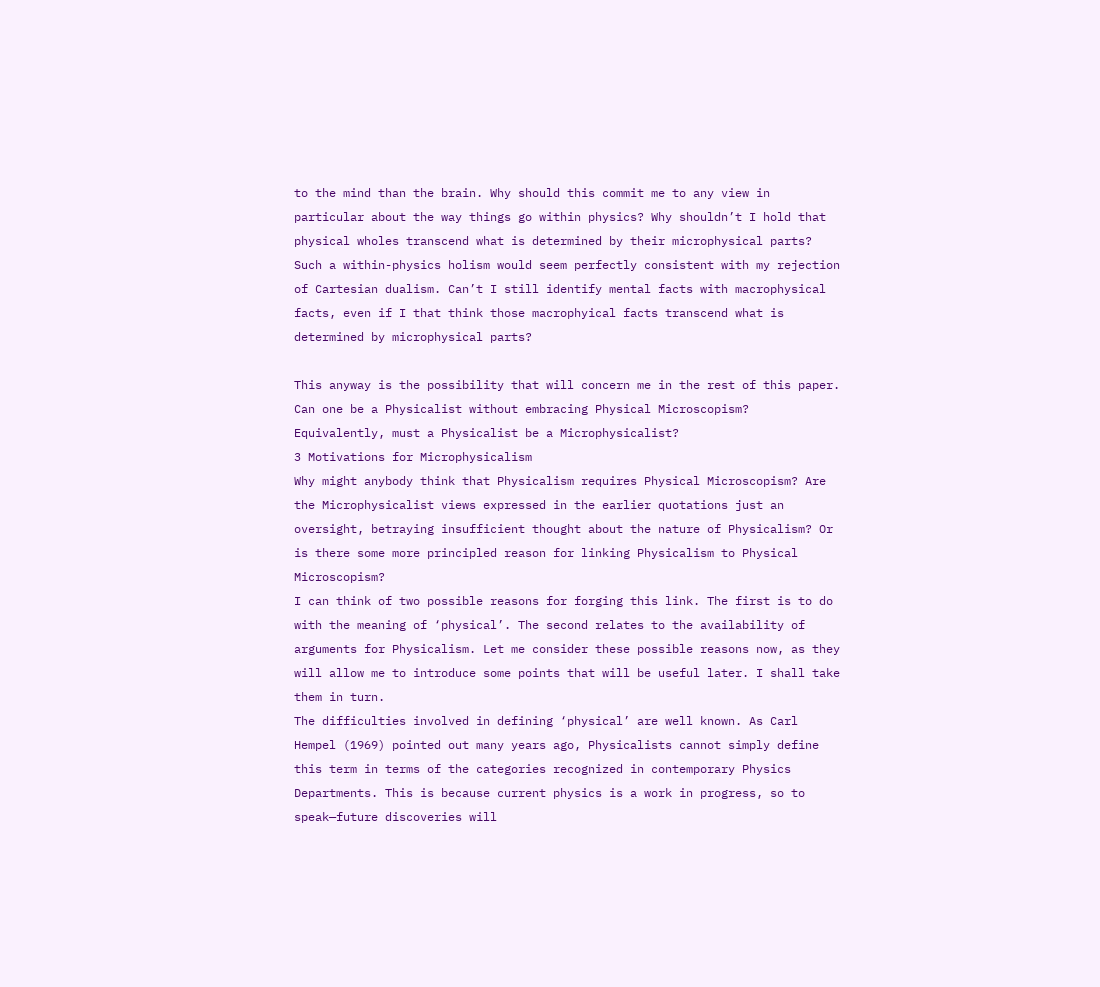to the mind than the brain. Why should this commit me to any view in particular about the way things go within physics? Why shouldn’t I hold that physical wholes transcend what is determined by their microphysical parts? Such a within-physics holism would seem perfectly consistent with my rejection of Cartesian dualism. Can’t I still identify mental facts with macrophysical facts, even if I that think those macrophyical facts transcend what is determined by microphysical parts?

This anyway is the possibility that will concern me in the rest of this paper. Can one be a Physicalist without embracing Physical Microscopism? Equivalently, must a Physicalist be a Microphysicalist?
3 Motivations for Microphysicalism
Why might anybody think that Physicalism requires Physical Microscopism? Are the Microphysicalist views expressed in the earlier quotations just an oversight, betraying insufficient thought about the nature of Physicalism? Or is there some more principled reason for linking Physicalism to Physical Microscopism?
I can think of two possible reasons for forging this link. The first is to do with the meaning of ‘physical’. The second relates to the availability of arguments for Physicalism. Let me consider these possible reasons now, as they will allow me to introduce some points that will be useful later. I shall take them in turn.
The difficulties involved in defining ‘physical’ are well known. As Carl Hempel (1969) pointed out many years ago, Physicalists cannot simply define this term in terms of the categories recognized in contemporary Physics Departments. This is because current physics is a work in progress, so to speak—future discoveries will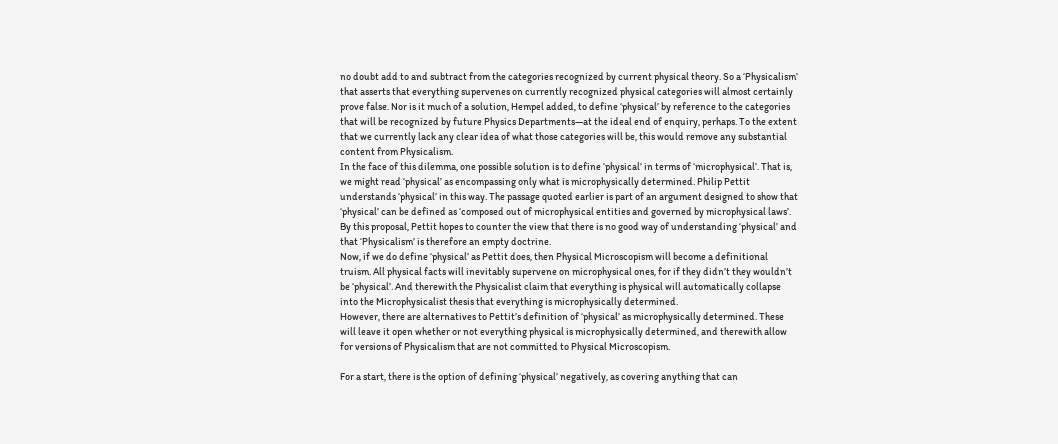no doubt add to and subtract from the categories recognized by current physical theory. So a ‘Physicalism’ that asserts that everything supervenes on currently recognized physical categories will almost certainly prove false. Nor is it much of a solution, Hempel added, to define ‘physical’ by reference to the categories that will be recognized by future Physics Departments—at the ideal end of enquiry, perhaps. To the extent that we currently lack any clear idea of what those categories will be, this would remove any substantial content from Physicalism.
In the face of this dilemma, one possible solution is to define ‘physical’ in terms of ‘microphysical’. That is, we might read ‘physical’ as encompassing only what is microphysically determined. Philip Pettit understands ‘physical’ in this way. The passage quoted earlier is part of an argument designed to show that ‘physical’ can be defined as ‘composed out of microphysical entities and governed by microphysical laws’. By this proposal, Pettit hopes to counter the view that there is no good way of understanding ‘physical’ and that ‘Physicalism’ is therefore an empty doctrine.
Now, if we do define ‘physical’ as Pettit does, then Physical Microscopism will become a definitional truism. All physical facts will inevitably supervene on microphysical ones, for if they didn’t they wouldn’t be ‘physical’. And therewith the Physicalist claim that everything is physical will automatically collapse into the Microphysicalist thesis that everything is microphysically determined.
However, there are alternatives to Pettit’s definition of ‘physical’ as microphysically determined. These will leave it open whether or not everything physical is microphysically determined, and therewith allow for versions of Physicalism that are not committed to Physical Microscopism.

For a start, there is the option of defining ‘physical’ negatively, as covering anything that can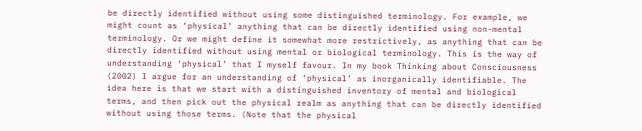be directly identified without using some distinguished terminology. For example, we might count as ‘physical’ anything that can be directly identified using non-mental terminology. Or we might define it somewhat more restrictively, as anything that can be directly identified without using mental or biological terminology. This is the way of understanding ‘physical’ that I myself favour. In my book Thinking about Consciousness (2002) I argue for an understanding of ‘physical’ as inorganically identifiable. The idea here is that we start with a distinguished inventory of mental and biological terms, and then pick out the physical realm as anything that can be directly identified without using those terms. (Note that the physical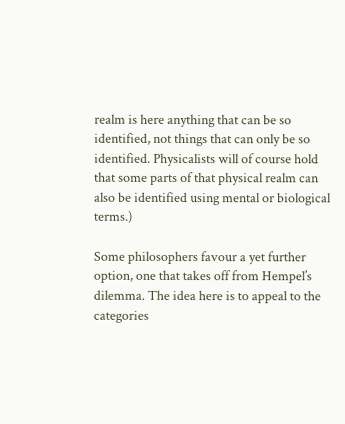realm is here anything that can be so identified, not things that can only be so identified. Physicalists will of course hold that some parts of that physical realm can also be identified using mental or biological terms.)

Some philosophers favour a yet further option, one that takes off from Hempel’s dilemma. The idea here is to appeal to the categories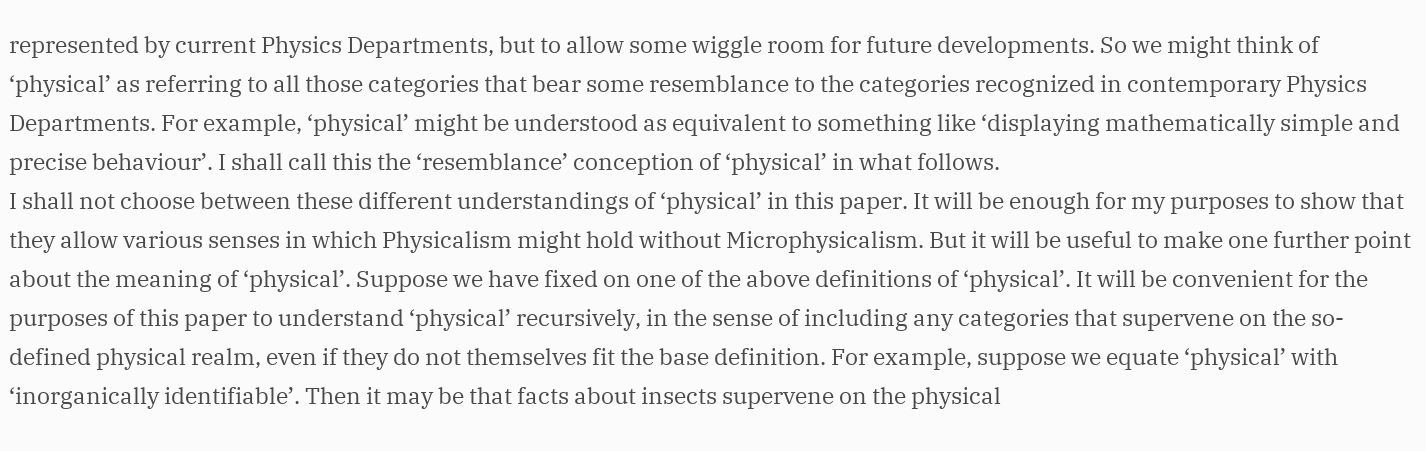represented by current Physics Departments, but to allow some wiggle room for future developments. So we might think of ‘physical’ as referring to all those categories that bear some resemblance to the categories recognized in contemporary Physics Departments. For example, ‘physical’ might be understood as equivalent to something like ‘displaying mathematically simple and precise behaviour’. I shall call this the ‘resemblance’ conception of ‘physical’ in what follows.
I shall not choose between these different understandings of ‘physical’ in this paper. It will be enough for my purposes to show that they allow various senses in which Physicalism might hold without Microphysicalism. But it will be useful to make one further point about the meaning of ‘physical’. Suppose we have fixed on one of the above definitions of ‘physical’. It will be convenient for the purposes of this paper to understand ‘physical’ recursively, in the sense of including any categories that supervene on the so-defined physical realm, even if they do not themselves fit the base definition. For example, suppose we equate ‘physical’ with ‘inorganically identifiable’. Then it may be that facts about insects supervene on the physical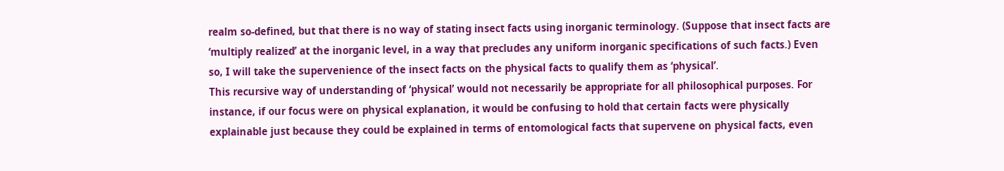realm so-defined, but that there is no way of stating insect facts using inorganic terminology. (Suppose that insect facts are ‘multiply realized’ at the inorganic level, in a way that precludes any uniform inorganic specifications of such facts.) Even so, I will take the supervenience of the insect facts on the physical facts to qualify them as ‘physical’.
This recursive way of understanding of ‘physical’ would not necessarily be appropriate for all philosophical purposes. For instance, if our focus were on physical explanation, it would be confusing to hold that certain facts were physically explainable just because they could be explained in terms of entomological facts that supervene on physical facts, even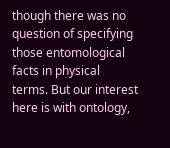though there was no question of specifying those entomological facts in physical terms. But our interest here is with ontology,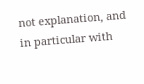not explanation, and in particular with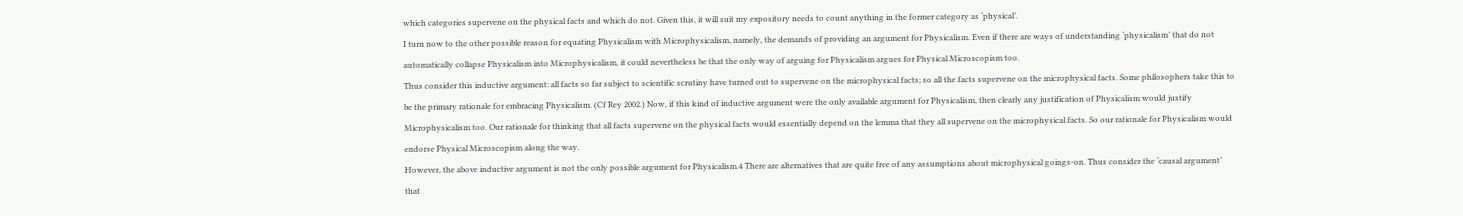which categories supervene on the physical facts and which do not. Given this, it will suit my expository needs to count anything in the former category as ‘physical’.
I turn now to the other possible reason for equating Physicalism with Microphysicalism, namely, the demands of providing an argument for Physicalism. Even if there are ways of understanding ‘physicalism’ that do not automatically collapse Physicalism into Microphysicalism, it could nevertheless be that the only way of arguing for Physicalism argues for Physical Microscopism too.
Thus consider this inductive argument: all facts so far subject to scientific scrutiny have turned out to supervene on the microphysical facts; so all the facts supervene on the microphysical facts. Some philosophers take this to be the primary rationale for embracing Physicalism. (Cf Rey 2002.) Now, if this kind of inductive argument were the only available argument for Physicalism, then clearly any justification of Physicalism would justify Microphysicalism too. Our rationale for thinking that all facts supervene on the physical facts would essentially depend on the lemma that they all supervene on the microphysical facts. So our rationale for Physicalism would endorse Physical Microscopism along the way.
However, the above inductive argument is not the only possible argument for Physicalism.4 There are alternatives that are quite free of any assumptions about microphysical goings-on. Thus consider the ‘causal argument’ that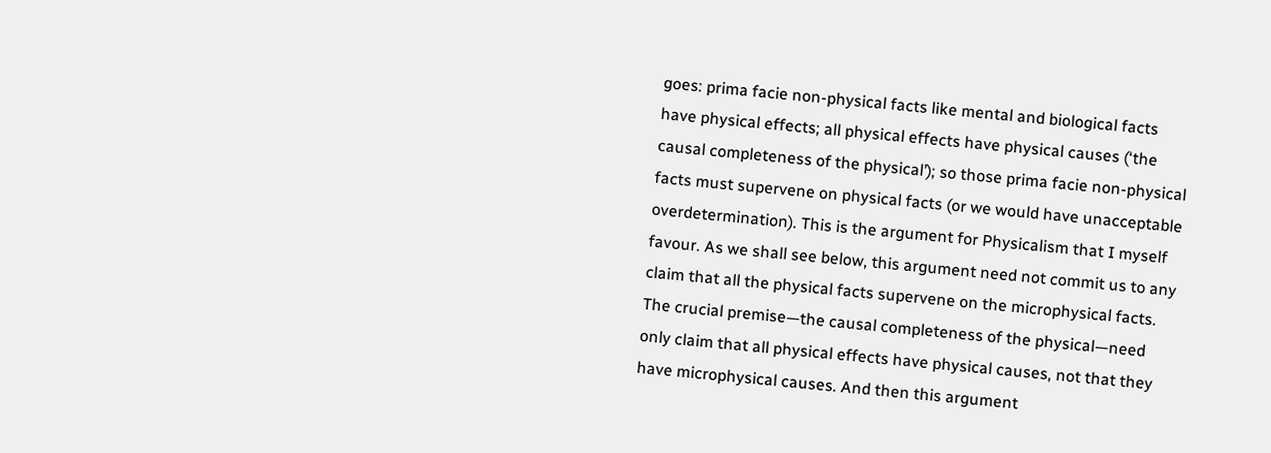goes: prima facie non-physical facts like mental and biological facts have physical effects; all physical effects have physical causes (‘the causal completeness of the physical’); so those prima facie non-physical facts must supervene on physical facts (or we would have unacceptable overdetermination). This is the argument for Physicalism that I myself favour. As we shall see below, this argument need not commit us to any claim that all the physical facts supervene on the microphysical facts. The crucial premise—the causal completeness of the physical—need only claim that all physical effects have physical causes, not that they have microphysical causes. And then this argument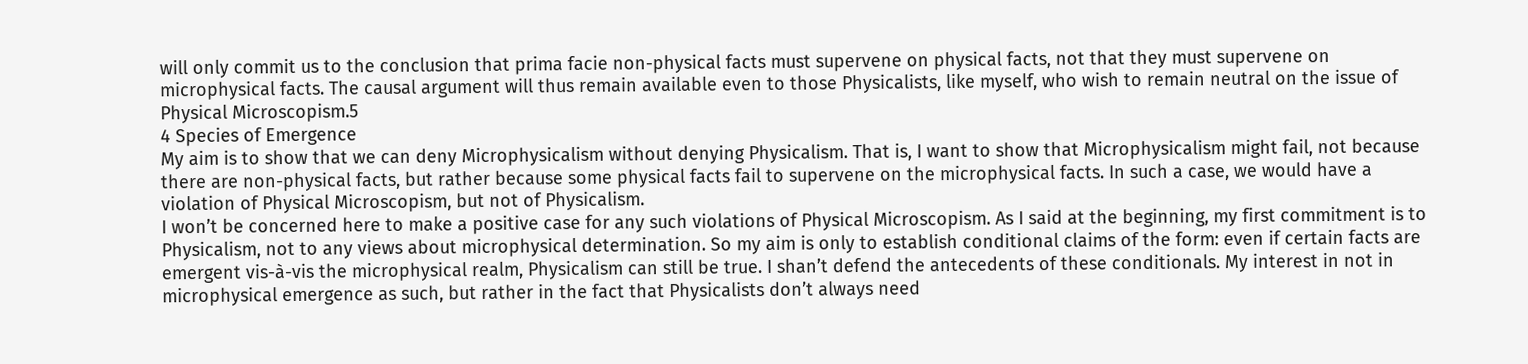will only commit us to the conclusion that prima facie non-physical facts must supervene on physical facts, not that they must supervene on microphysical facts. The causal argument will thus remain available even to those Physicalists, like myself, who wish to remain neutral on the issue of Physical Microscopism.5
4 Species of Emergence
My aim is to show that we can deny Microphysicalism without denying Physicalism. That is, I want to show that Microphysicalism might fail, not because there are non-physical facts, but rather because some physical facts fail to supervene on the microphysical facts. In such a case, we would have a violation of Physical Microscopism, but not of Physicalism.
I won’t be concerned here to make a positive case for any such violations of Physical Microscopism. As I said at the beginning, my first commitment is to Physicalism, not to any views about microphysical determination. So my aim is only to establish conditional claims of the form: even if certain facts are emergent vis-à-vis the microphysical realm, Physicalism can still be true. I shan’t defend the antecedents of these conditionals. My interest in not in microphysical emergence as such, but rather in the fact that Physicalists don’t always need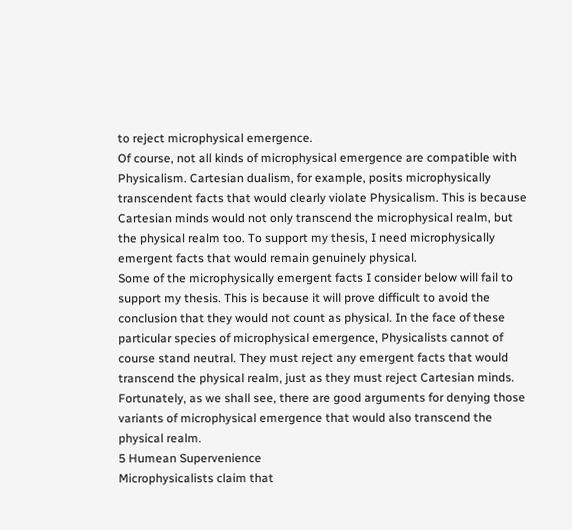to reject microphysical emergence.
Of course, not all kinds of microphysical emergence are compatible with Physicalism. Cartesian dualism, for example, posits microphysically transcendent facts that would clearly violate Physicalism. This is because Cartesian minds would not only transcend the microphysical realm, but the physical realm too. To support my thesis, I need microphysically emergent facts that would remain genuinely physical.
Some of the microphysically emergent facts I consider below will fail to support my thesis. This is because it will prove difficult to avoid the conclusion that they would not count as physical. In the face of these particular species of microphysical emergence, Physicalists cannot of course stand neutral. They must reject any emergent facts that would transcend the physical realm, just as they must reject Cartesian minds. Fortunately, as we shall see, there are good arguments for denying those variants of microphysical emergence that would also transcend the physical realm.
5 Humean Supervenience
Microphysicalists claim that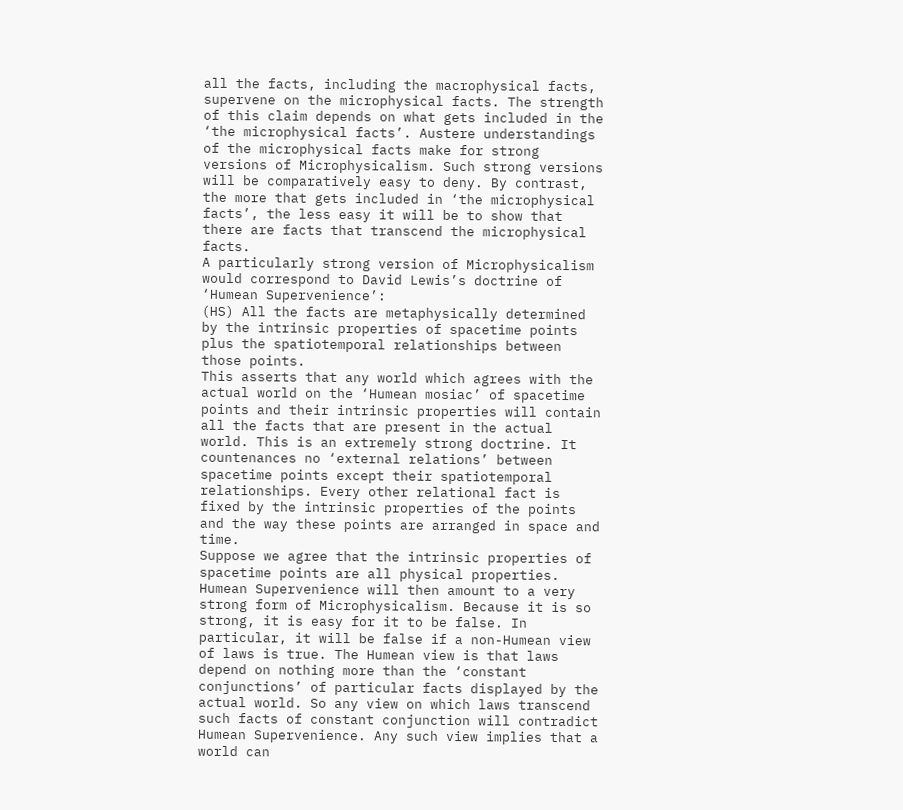all the facts, including the macrophysical facts, supervene on the microphysical facts. The strength of this claim depends on what gets included in the ‘the microphysical facts’. Austere understandings of the microphysical facts make for strong versions of Microphysicalism. Such strong versions will be comparatively easy to deny. By contrast, the more that gets included in ‘the microphysical facts’, the less easy it will be to show that there are facts that transcend the microphysical facts.
A particularly strong version of Microphysicalism would correspond to David Lewis’s doctrine of ‘Humean Supervenience’:
(HS) All the facts are metaphysically determined by the intrinsic properties of spacetime points plus the spatiotemporal relationships between those points.
This asserts that any world which agrees with the actual world on the ‘Humean mosiac’ of spacetime points and their intrinsic properties will contain all the facts that are present in the actual world. This is an extremely strong doctrine. It countenances no ‘external relations’ between spacetime points except their spatiotemporal relationships. Every other relational fact is fixed by the intrinsic properties of the points and the way these points are arranged in space and time.
Suppose we agree that the intrinsic properties of spacetime points are all physical properties. Humean Supervenience will then amount to a very strong form of Microphysicalism. Because it is so strong, it is easy for it to be false. In particular, it will be false if a non-Humean view of laws is true. The Humean view is that laws depend on nothing more than the ‘constant conjunctions’ of particular facts displayed by the actual world. So any view on which laws transcend such facts of constant conjunction will contradict Humean Supervenience. Any such view implies that a world can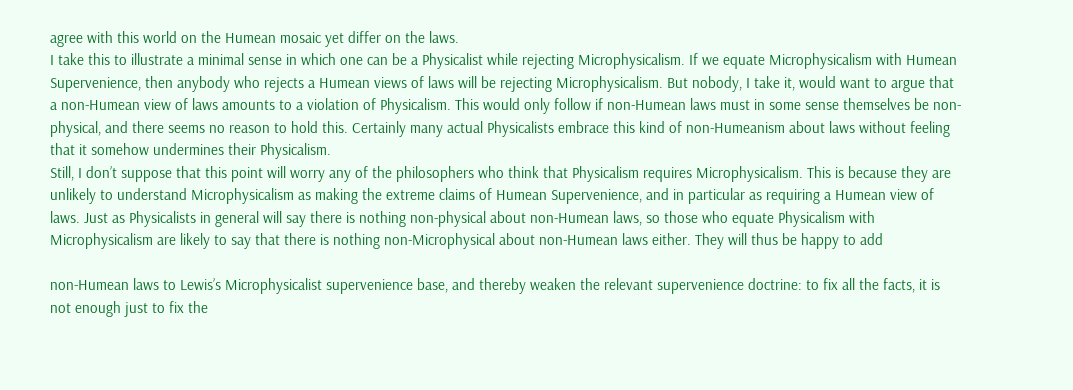agree with this world on the Humean mosaic yet differ on the laws.
I take this to illustrate a minimal sense in which one can be a Physicalist while rejecting Microphysicalism. If we equate Microphysicalism with Humean Supervenience, then anybody who rejects a Humean views of laws will be rejecting Microphysicalism. But nobody, I take it, would want to argue that a non-Humean view of laws amounts to a violation of Physicalism. This would only follow if non-Humean laws must in some sense themselves be non-physical, and there seems no reason to hold this. Certainly many actual Physicalists embrace this kind of non-Humeanism about laws without feeling that it somehow undermines their Physicalism.
Still, I don’t suppose that this point will worry any of the philosophers who think that Physicalism requires Microphysicalism. This is because they are unlikely to understand Microphysicalism as making the extreme claims of Humean Supervenience, and in particular as requiring a Humean view of laws. Just as Physicalists in general will say there is nothing non-physical about non-Humean laws, so those who equate Physicalism with Microphysicalism are likely to say that there is nothing non-Microphysical about non-Humean laws either. They will thus be happy to add

non-Humean laws to Lewis’s Microphysicalist supervenience base, and thereby weaken the relevant supervenience doctrine: to fix all the facts, it is not enough just to fix the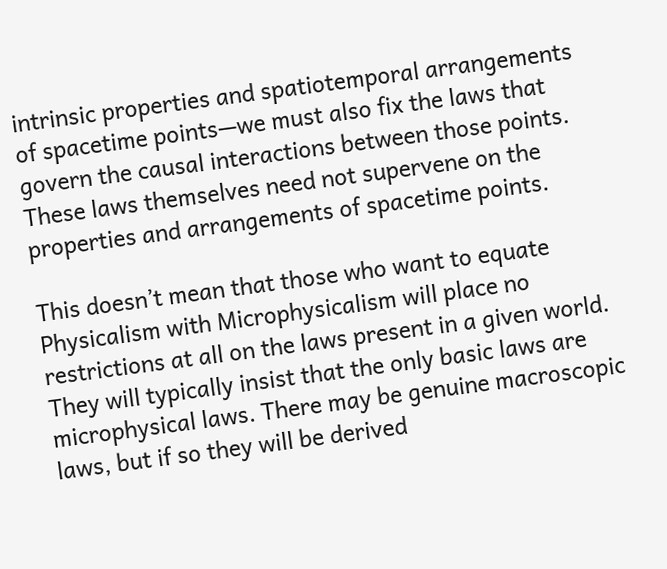intrinsic properties and spatiotemporal arrangements of spacetime points—we must also fix the laws that govern the causal interactions between those points. These laws themselves need not supervene on the properties and arrangements of spacetime points.

This doesn’t mean that those who want to equate Physicalism with Microphysicalism will place no restrictions at all on the laws present in a given world. They will typically insist that the only basic laws are microphysical laws. There may be genuine macroscopic laws, but if so they will be derived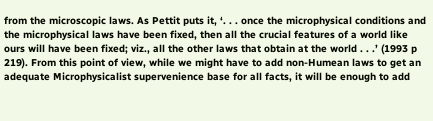from the microscopic laws. As Pettit puts it, ‘. . . once the microphysical conditions and the microphysical laws have been fixed, then all the crucial features of a world like ours will have been fixed; viz., all the other laws that obtain at the world . . .’ (1993 p 219). From this point of view, while we might have to add non-Humean laws to get an adequate Microphysicalist supervenience base for all facts, it will be enough to add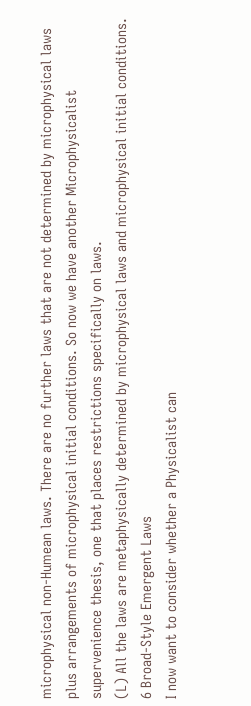microphysical non-Humean laws. There are no further laws that are not determined by microphysical laws plus arrangements of microphysical initial conditions. So now we have another Microphysicalist supervenience thesis, one that places restrictions specifically on laws.
(L) All the laws are metaphysically determined by microphysical laws and microphysical initial conditions.
6 Broad-Style Emergent Laws
I now want to consider whether a Physicalist can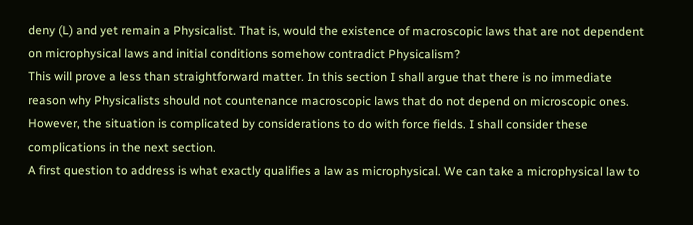deny (L) and yet remain a Physicalist. That is, would the existence of macroscopic laws that are not dependent on microphysical laws and initial conditions somehow contradict Physicalism?
This will prove a less than straightforward matter. In this section I shall argue that there is no immediate reason why Physicalists should not countenance macroscopic laws that do not depend on microscopic ones. However, the situation is complicated by considerations to do with force fields. I shall consider these complications in the next section.
A first question to address is what exactly qualifies a law as microphysical. We can take a microphysical law to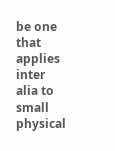be one that applies inter alia to small physical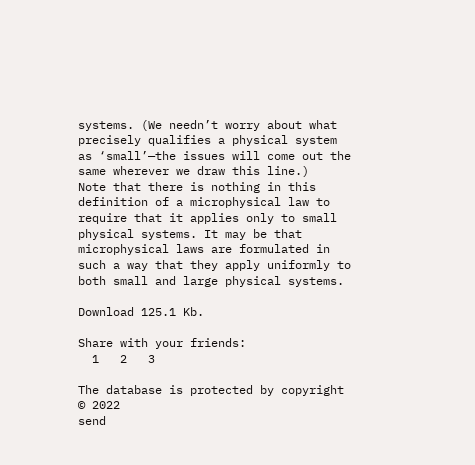systems. (We needn’t worry about what precisely qualifies a physical system as ‘small’—the issues will come out the same wherever we draw this line.)
Note that there is nothing in this definition of a microphysical law to require that it applies only to small physical systems. It may be that microphysical laws are formulated in such a way that they apply uniformly to both small and large physical systems.

Download 125.1 Kb.

Share with your friends:
  1   2   3

The database is protected by copyright © 2022
send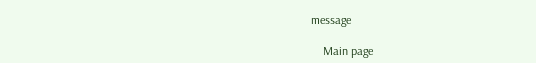message

    Main page